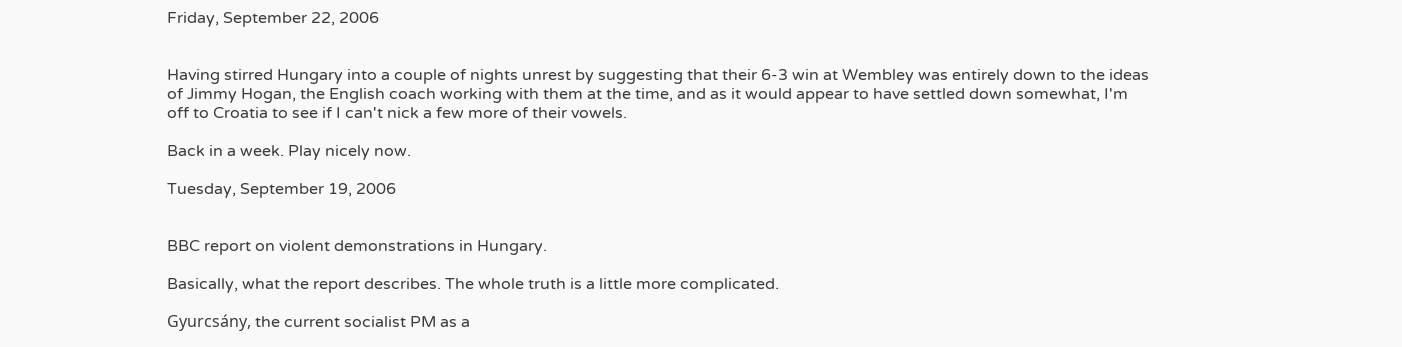Friday, September 22, 2006


Having stirred Hungary into a couple of nights unrest by suggesting that their 6-3 win at Wembley was entirely down to the ideas of Jimmy Hogan, the English coach working with them at the time, and as it would appear to have settled down somewhat, I'm off to Croatia to see if I can't nick a few more of their vowels.

Back in a week. Play nicely now.

Tuesday, September 19, 2006


BBC report on violent demonstrations in Hungary.

Basically, what the report describes. The whole truth is a little more complicated.

Gyurcsány, the current socialist PM as a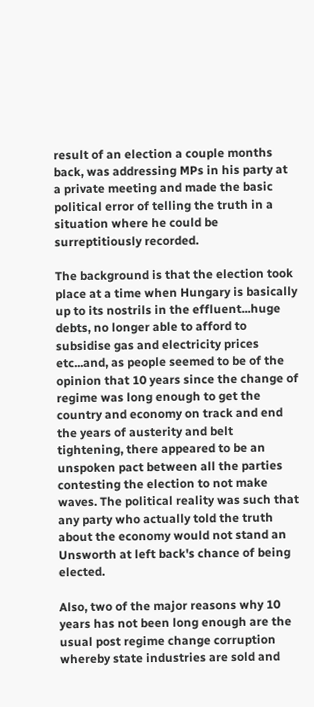result of an election a couple months back, was addressing MPs in his party at a private meeting and made the basic political error of telling the truth in a situation where he could be surreptitiously recorded.

The background is that the election took place at a time when Hungary is basically up to its nostrils in the effluent...huge debts, no longer able to afford to subsidise gas and electricity prices etc...and, as people seemed to be of the opinion that 10 years since the change of regime was long enough to get the country and economy on track and end the years of austerity and belt tightening, there appeared to be an unspoken pact between all the parties contesting the election to not make waves. The political reality was such that any party who actually told the truth about the economy would not stand an Unsworth at left back's chance of being elected.

Also, two of the major reasons why 10 years has not been long enough are the usual post regime change corruption whereby state industries are sold and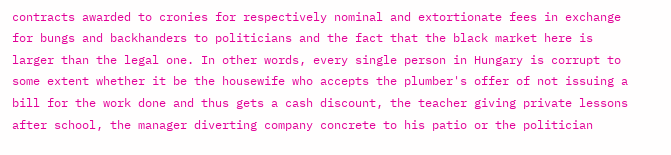contracts awarded to cronies for respectively nominal and extortionate fees in exchange for bungs and backhanders to politicians and the fact that the black market here is larger than the legal one. In other words, every single person in Hungary is corrupt to some extent whether it be the housewife who accepts the plumber's offer of not issuing a bill for the work done and thus gets a cash discount, the teacher giving private lessons after school, the manager diverting company concrete to his patio or the politician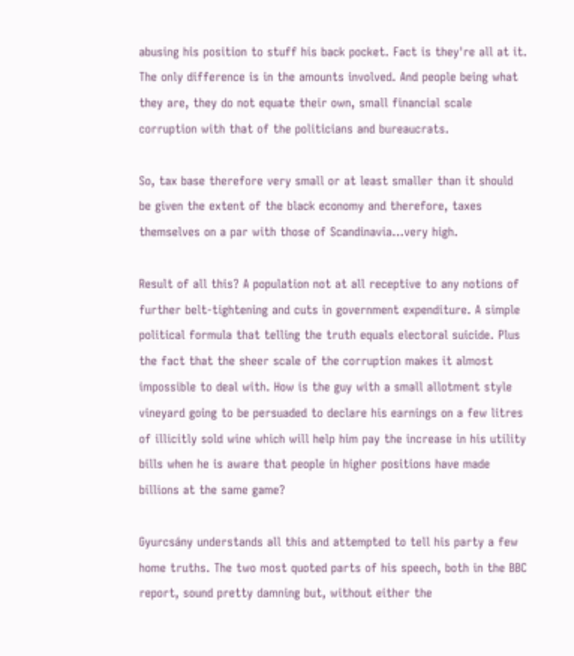abusing his position to stuff his back pocket. Fact is they're all at it. The only difference is in the amounts involved. And people being what they are, they do not equate their own, small financial scale corruption with that of the politicians and bureaucrats.

So, tax base therefore very small or at least smaller than it should be given the extent of the black economy and therefore, taxes themselves on a par with those of Scandinavia...very high.

Result of all this? A population not at all receptive to any notions of further belt-tightening and cuts in government expenditure. A simple political formula that telling the truth equals electoral suicide. Plus the fact that the sheer scale of the corruption makes it almost impossible to deal with. How is the guy with a small allotment style vineyard going to be persuaded to declare his earnings on a few litres of illicitly sold wine which will help him pay the increase in his utility bills when he is aware that people in higher positions have made billions at the same game?

Gyurcsány understands all this and attempted to tell his party a few home truths. The two most quoted parts of his speech, both in the BBC report, sound pretty damning but, without either the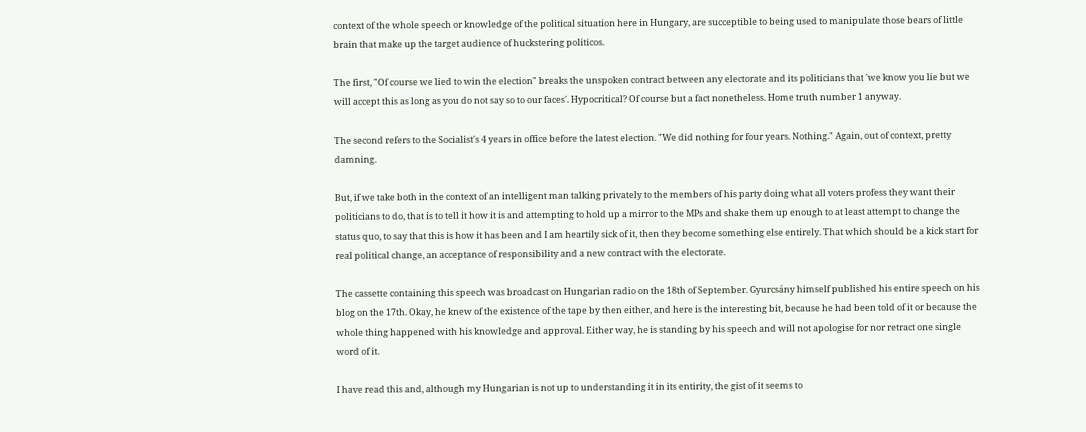context of the whole speech or knowledge of the political situation here in Hungary, are succeptible to being used to manipulate those bears of little brain that make up the target audience of huckstering politicos.

The first, "Of course we lied to win the election" breaks the unspoken contract between any electorate and its politicians that 'we know you lie but we will accept this as long as you do not say so to our faces'. Hypocritical? Of course but a fact nonetheless. Home truth number 1 anyway.

The second refers to the Socialist's 4 years in office before the latest election. "We did nothing for four years. Nothing." Again, out of context, pretty damning.

But, if we take both in the context of an intelligent man talking privately to the members of his party doing what all voters profess they want their politicians to do, that is to tell it how it is and attempting to hold up a mirror to the MPs and shake them up enough to at least attempt to change the status quo, to say that this is how it has been and I am heartily sick of it, then they become something else entirely. That which should be a kick start for real political change, an acceptance of responsibility and a new contract with the electorate.

The cassette containing this speech was broadcast on Hungarian radio on the 18th of September. Gyurcsány himself published his entire speech on his blog on the 17th. Okay, he knew of the existence of the tape by then either, and here is the interesting bit, because he had been told of it or because the whole thing happened with his knowledge and approval. Either way, he is standing by his speech and will not apologise for nor retract one single word of it.

I have read this and, although my Hungarian is not up to understanding it in its entirity, the gist of it seems to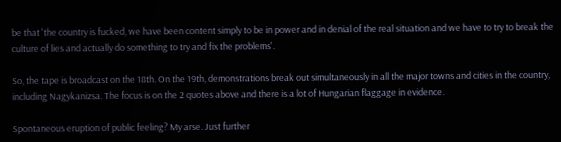be that 'the country is fucked, we have been content simply to be in power and in denial of the real situation and we have to try to break the culture of lies and actually do something to try and fix the problems'.

So, the tape is broadcast on the 18th. On the 19th, demonstrations break out simultaneously in all the major towns and cities in the country, including Nagykanizsa. The focus is on the 2 quotes above and there is a lot of Hungarian flaggage in evidence.

Spontaneous eruption of public feeling? My arse. Just further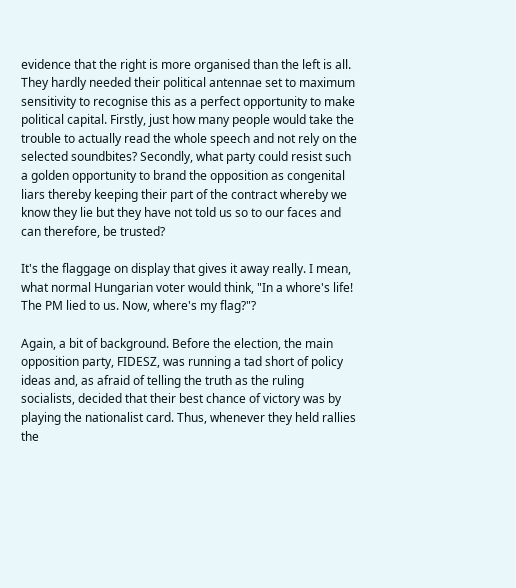evidence that the right is more organised than the left is all. They hardly needed their political antennae set to maximum sensitivity to recognise this as a perfect opportunity to make political capital. Firstly, just how many people would take the trouble to actually read the whole speech and not rely on the selected soundbites? Secondly, what party could resist such a golden opportunity to brand the opposition as congenital liars thereby keeping their part of the contract whereby we know they lie but they have not told us so to our faces and can therefore, be trusted?

It's the flaggage on display that gives it away really. I mean, what normal Hungarian voter would think, "In a whore's life! The PM lied to us. Now, where's my flag?"?

Again, a bit of background. Before the election, the main opposition party, FIDESZ, was running a tad short of policy ideas and, as afraid of telling the truth as the ruling socialists, decided that their best chance of victory was by playing the nationalist card. Thus, whenever they held rallies the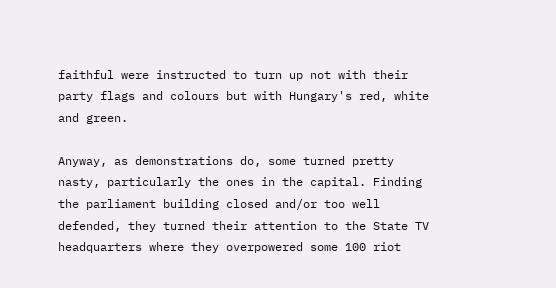faithful were instructed to turn up not with their party flags and colours but with Hungary's red, white and green.

Anyway, as demonstrations do, some turned pretty nasty, particularly the ones in the capital. Finding the parliament building closed and/or too well defended, they turned their attention to the State TV headquarters where they overpowered some 100 riot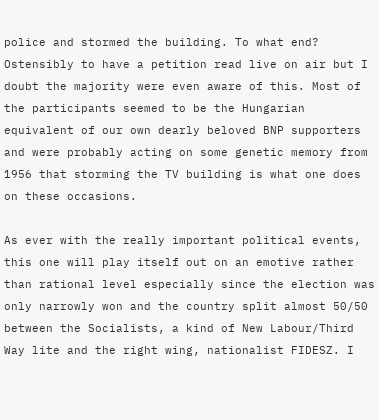police and stormed the building. To what end? Ostensibly to have a petition read live on air but I doubt the majority were even aware of this. Most of the participants seemed to be the Hungarian equivalent of our own dearly beloved BNP supporters and were probably acting on some genetic memory from 1956 that storming the TV building is what one does on these occasions.

As ever with the really important political events, this one will play itself out on an emotive rather than rational level especially since the election was only narrowly won and the country split almost 50/50 between the Socialists, a kind of New Labour/Third Way lite and the right wing, nationalist FIDESZ. I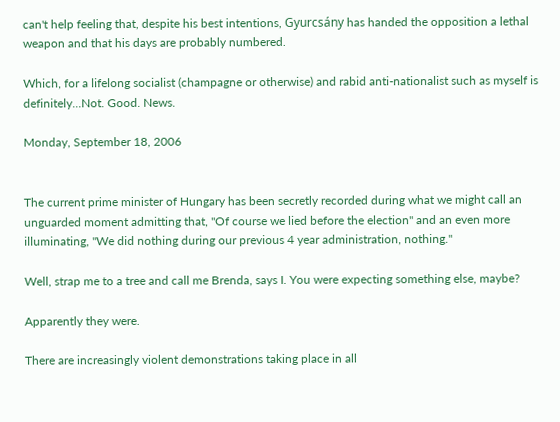can't help feeling that, despite his best intentions, Gyurcsány has handed the opposition a lethal weapon and that his days are probably numbered.

Which, for a lifelong socialist (champagne or otherwise) and rabid anti-nationalist such as myself is definitely...Not. Good. News.

Monday, September 18, 2006


The current prime minister of Hungary has been secretly recorded during what we might call an unguarded moment admitting that, "Of course we lied before the election" and an even more illuminating, "We did nothing during our previous 4 year administration, nothing."

Well, strap me to a tree and call me Brenda, says I. You were expecting something else, maybe?

Apparently they were.

There are increasingly violent demonstrations taking place in all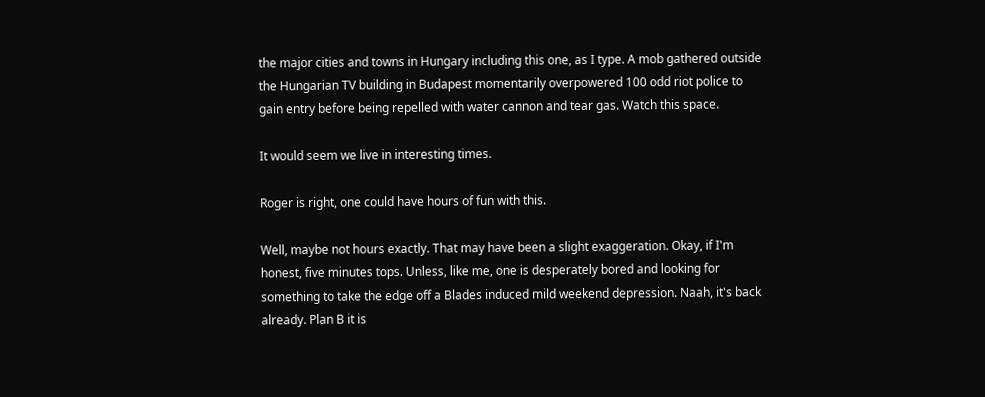the major cities and towns in Hungary including this one, as I type. A mob gathered outside the Hungarian TV building in Budapest momentarily overpowered 100 odd riot police to gain entry before being repelled with water cannon and tear gas. Watch this space.

It would seem we live in interesting times.

Roger is right, one could have hours of fun with this.

Well, maybe not hours exactly. That may have been a slight exaggeration. Okay, if I'm honest, five minutes tops. Unless, like me, one is desperately bored and looking for something to take the edge off a Blades induced mild weekend depression. Naah, it's back already. Plan B it is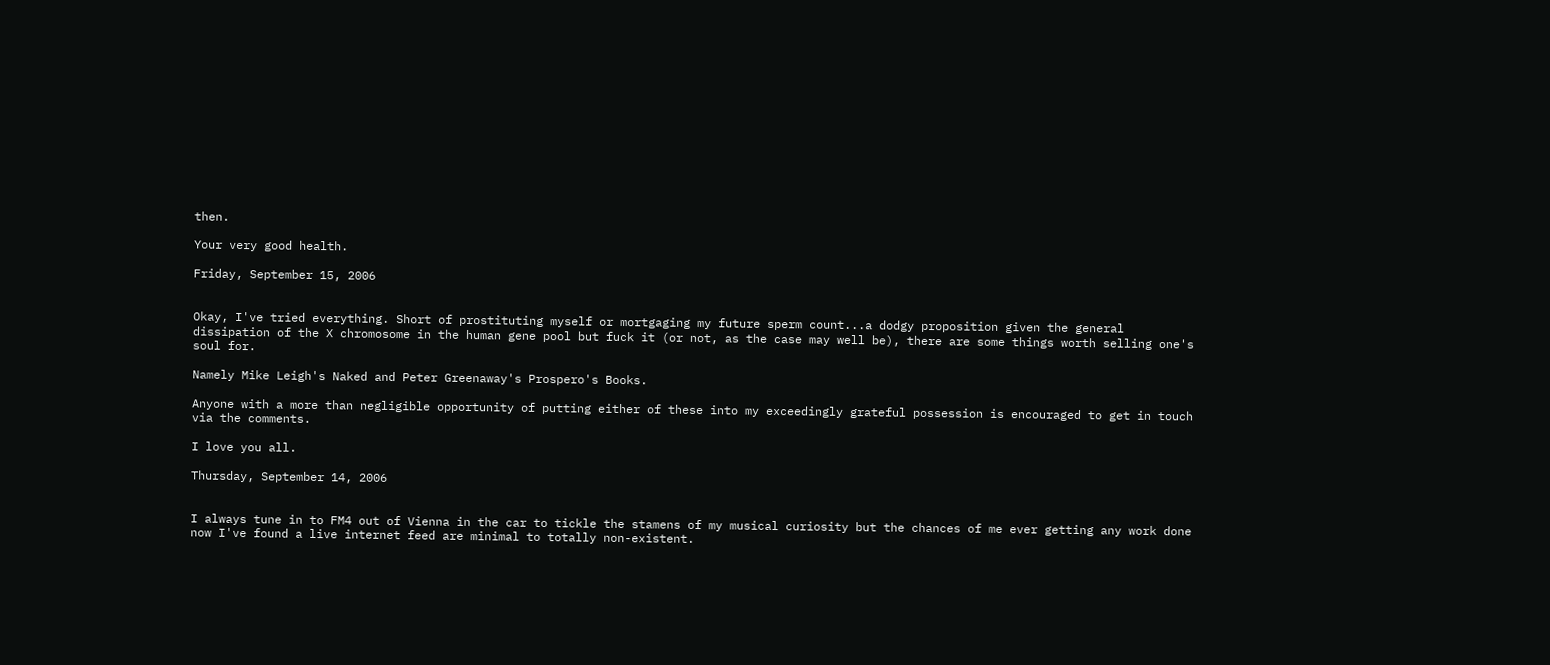then.

Your very good health.

Friday, September 15, 2006


Okay, I've tried everything. Short of prostituting myself or mortgaging my future sperm count...a dodgy proposition given the general dissipation of the X chromosome in the human gene pool but fuck it (or not, as the case may well be), there are some things worth selling one's soul for.

Namely Mike Leigh's Naked and Peter Greenaway's Prospero's Books.

Anyone with a more than negligible opportunity of putting either of these into my exceedingly grateful possession is encouraged to get in touch via the comments.

I love you all.

Thursday, September 14, 2006


I always tune in to FM4 out of Vienna in the car to tickle the stamens of my musical curiosity but the chances of me ever getting any work done now I've found a live internet feed are minimal to totally non-existent.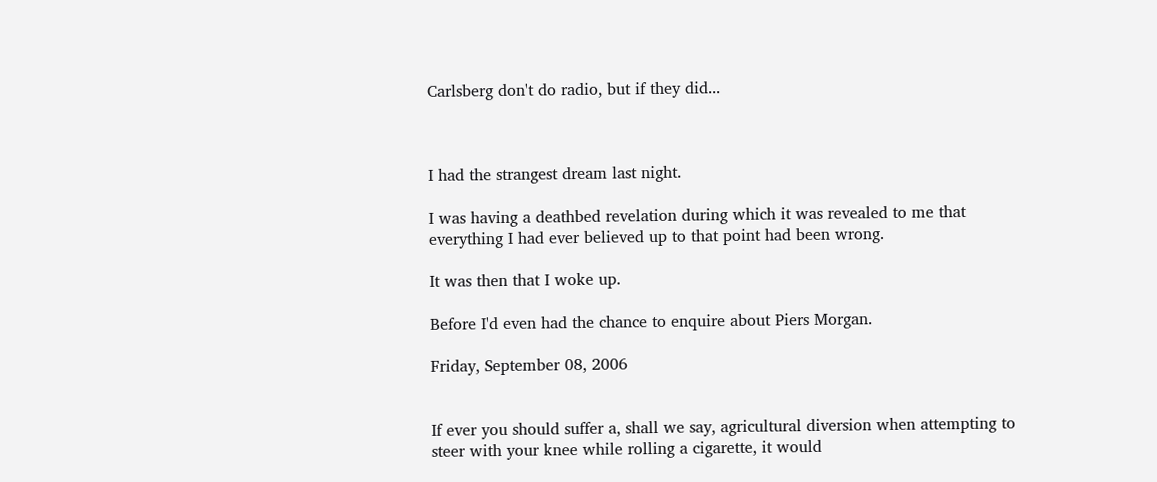Carlsberg don't do radio, but if they did...



I had the strangest dream last night.

I was having a deathbed revelation during which it was revealed to me that everything I had ever believed up to that point had been wrong.

It was then that I woke up.

Before I'd even had the chance to enquire about Piers Morgan.

Friday, September 08, 2006


If ever you should suffer a, shall we say, agricultural diversion when attempting to steer with your knee while rolling a cigarette, it would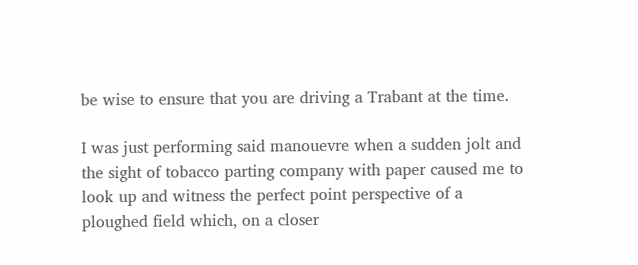be wise to ensure that you are driving a Trabant at the time.

I was just performing said manouevre when a sudden jolt and the sight of tobacco parting company with paper caused me to look up and witness the perfect point perspective of a ploughed field which, on a closer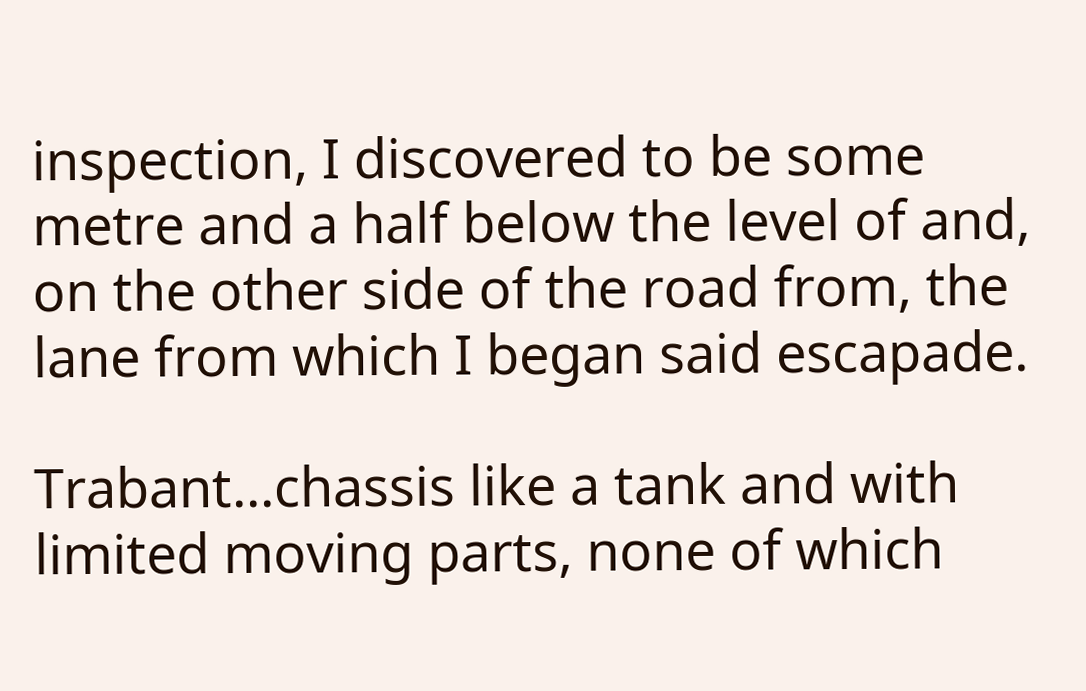inspection, I discovered to be some metre and a half below the level of and, on the other side of the road from, the lane from which I began said escapade.

Trabant...chassis like a tank and with limited moving parts, none of which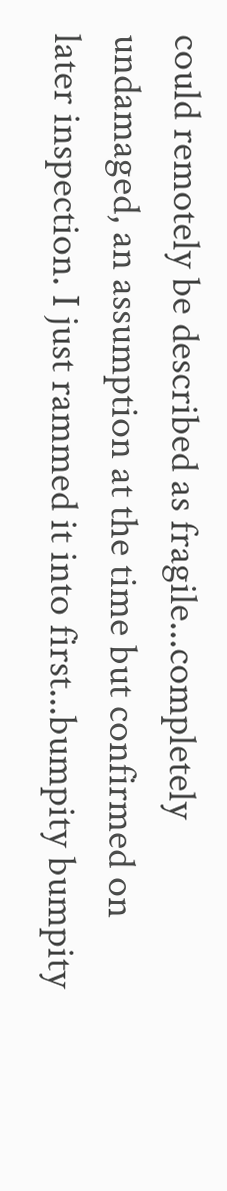could remotely be described as fragile...completely undamaged, an assumption at the time but confirmed on later inspection. I just rammed it into first...bumpity bumpity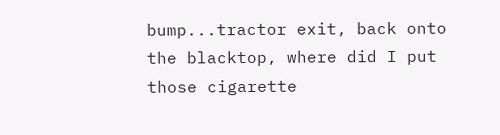bump...tractor exit, back onto the blacktop, where did I put those cigarette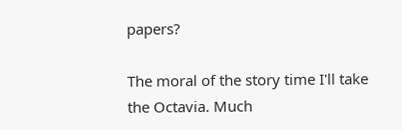papers?

The moral of the story time I'll take the Octavia. Much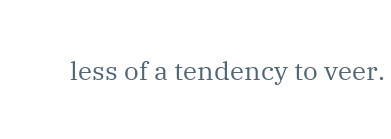less of a tendency to veer.